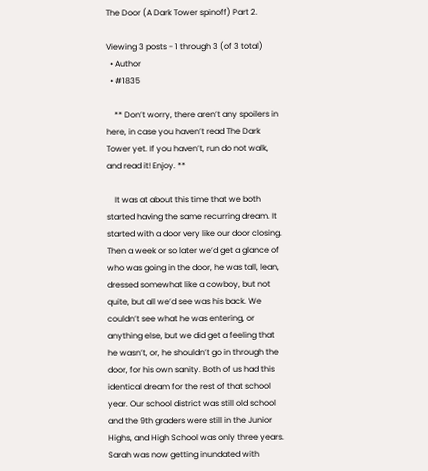The Door (A Dark Tower spinoff) Part 2.

Viewing 3 posts - 1 through 3 (of 3 total)
  • Author
  • #1835

    ** Don’t worry, there aren’t any spoilers in here, in case you haven’t read The Dark Tower yet. If you haven’t, run do not walk, and read it! Enjoy. **

    It was at about this time that we both started having the same recurring dream. It started with a door very like our door closing. Then a week or so later we’d get a glance of who was going in the door, he was tall, lean, dressed somewhat like a cowboy, but not quite, but all we’d see was his back. We couldn’t see what he was entering, or anything else, but we did get a feeling that he wasn’t, or, he shouldn’t go in through the door, for his own sanity. Both of us had this identical dream for the rest of that school year. Our school district was still old school and the 9th graders were still in the Junior Highs, and High School was only three years. Sarah was now getting inundated with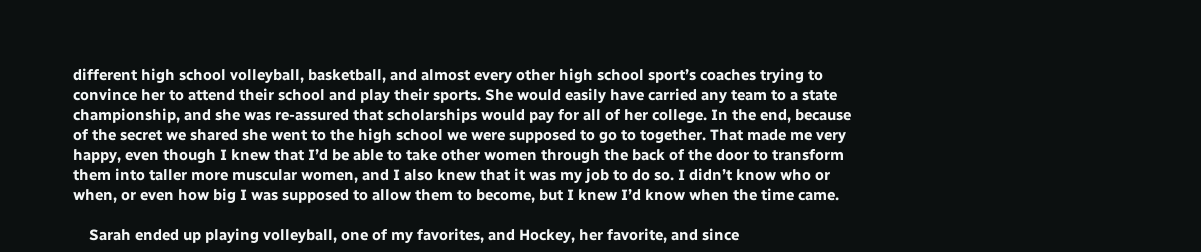different high school volleyball, basketball, and almost every other high school sport’s coaches trying to convince her to attend their school and play their sports. She would easily have carried any team to a state championship, and she was re-assured that scholarships would pay for all of her college. In the end, because of the secret we shared she went to the high school we were supposed to go to together. That made me very happy, even though I knew that I’d be able to take other women through the back of the door to transform them into taller more muscular women, and I also knew that it was my job to do so. I didn’t know who or when, or even how big I was supposed to allow them to become, but I knew I’d know when the time came.

    Sarah ended up playing volleyball, one of my favorites, and Hockey, her favorite, and since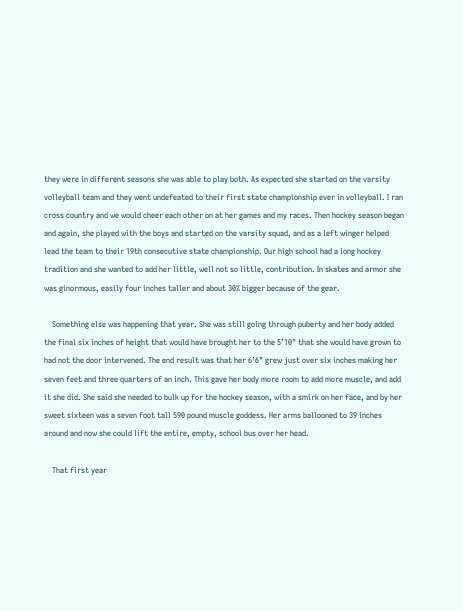they were in different seasons she was able to play both. As expected she started on the varsity volleyball team and they went undefeated to their first state championship ever in volleyball. I ran cross country and we would cheer each other on at her games and my races. Then hockey season began and again, she played with the boys and started on the varsity squad, and as a left winger helped lead the team to their 19th consecutive state championship. Our high school had a long hockey tradition and she wanted to add her little, well not so little, contribution. In skates and armor she was ginormous, easily four inches taller and about 30% bigger because of the gear.

    Something else was happening that year. She was still going through puberty and her body added the final six inches of height that would have brought her to the 5’10" that she would have grown to had not the door intervened. The end result was that her 6’6" grew just over six inches making her seven feet and three quarters of an inch. This gave her body more room to add more muscle, and add it she did. She said she needed to bulk up for the hockey season, with a smirk on her face, and by her sweet sixteen was a seven foot tall 590 pound muscle goddess. Her arms ballooned to 39 inches around and now she could lift the entire, empty, school bus over her head.

    That first year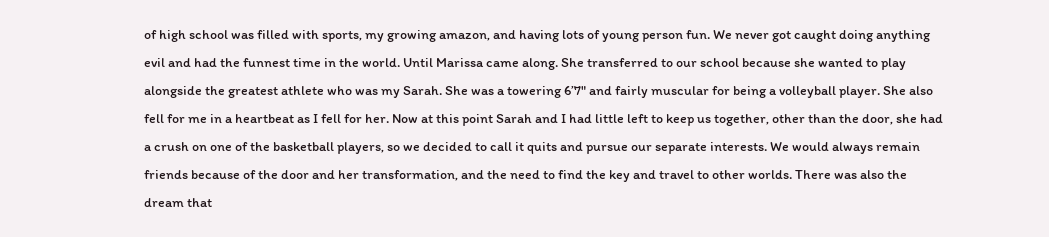of high school was filled with sports, my growing amazon, and having lots of young person fun. We never got caught doing anything evil and had the funnest time in the world. Until Marissa came along. She transferred to our school because she wanted to play alongside the greatest athlete who was my Sarah. She was a towering 6’7" and fairly muscular for being a volleyball player. She also fell for me in a heartbeat as I fell for her. Now at this point Sarah and I had little left to keep us together, other than the door, she had a crush on one of the basketball players, so we decided to call it quits and pursue our separate interests. We would always remain friends because of the door and her transformation, and the need to find the key and travel to other worlds. There was also the dream that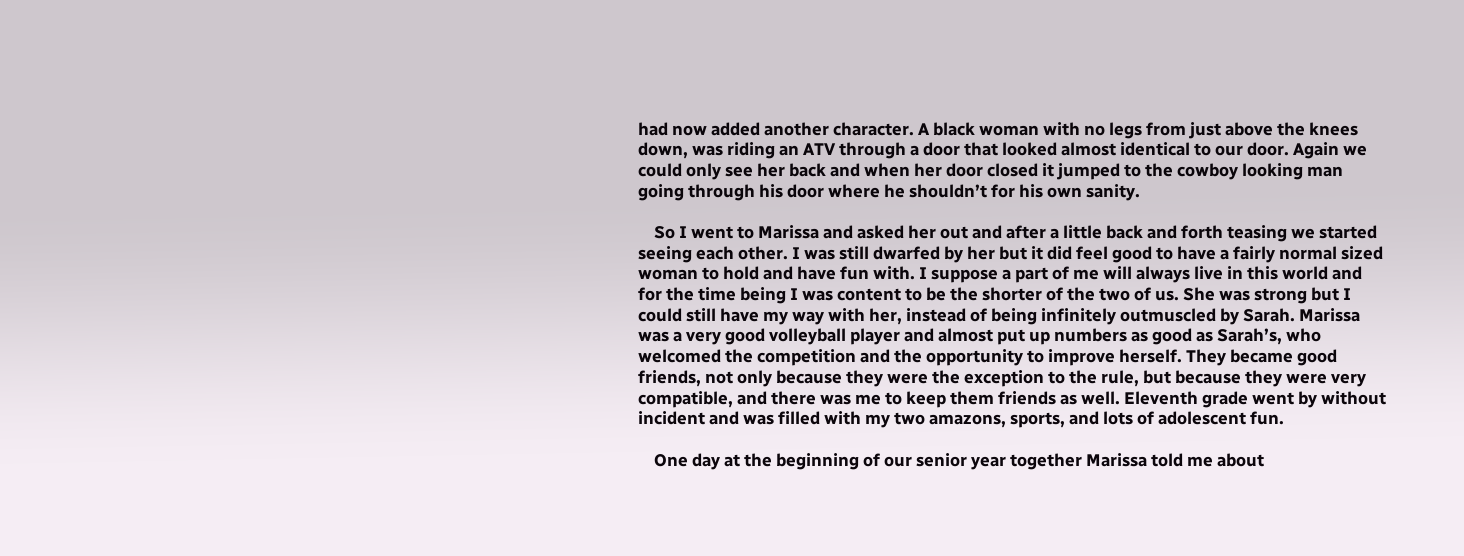had now added another character. A black woman with no legs from just above the knees down, was riding an ATV through a door that looked almost identical to our door. Again we could only see her back and when her door closed it jumped to the cowboy looking man going through his door where he shouldn’t for his own sanity.

    So I went to Marissa and asked her out and after a little back and forth teasing we started seeing each other. I was still dwarfed by her but it did feel good to have a fairly normal sized woman to hold and have fun with. I suppose a part of me will always live in this world and for the time being I was content to be the shorter of the two of us. She was strong but I could still have my way with her, instead of being infinitely outmuscled by Sarah. Marissa was a very good volleyball player and almost put up numbers as good as Sarah’s, who welcomed the competition and the opportunity to improve herself. They became good friends, not only because they were the exception to the rule, but because they were very compatible, and there was me to keep them friends as well. Eleventh grade went by without incident and was filled with my two amazons, sports, and lots of adolescent fun.

    One day at the beginning of our senior year together Marissa told me about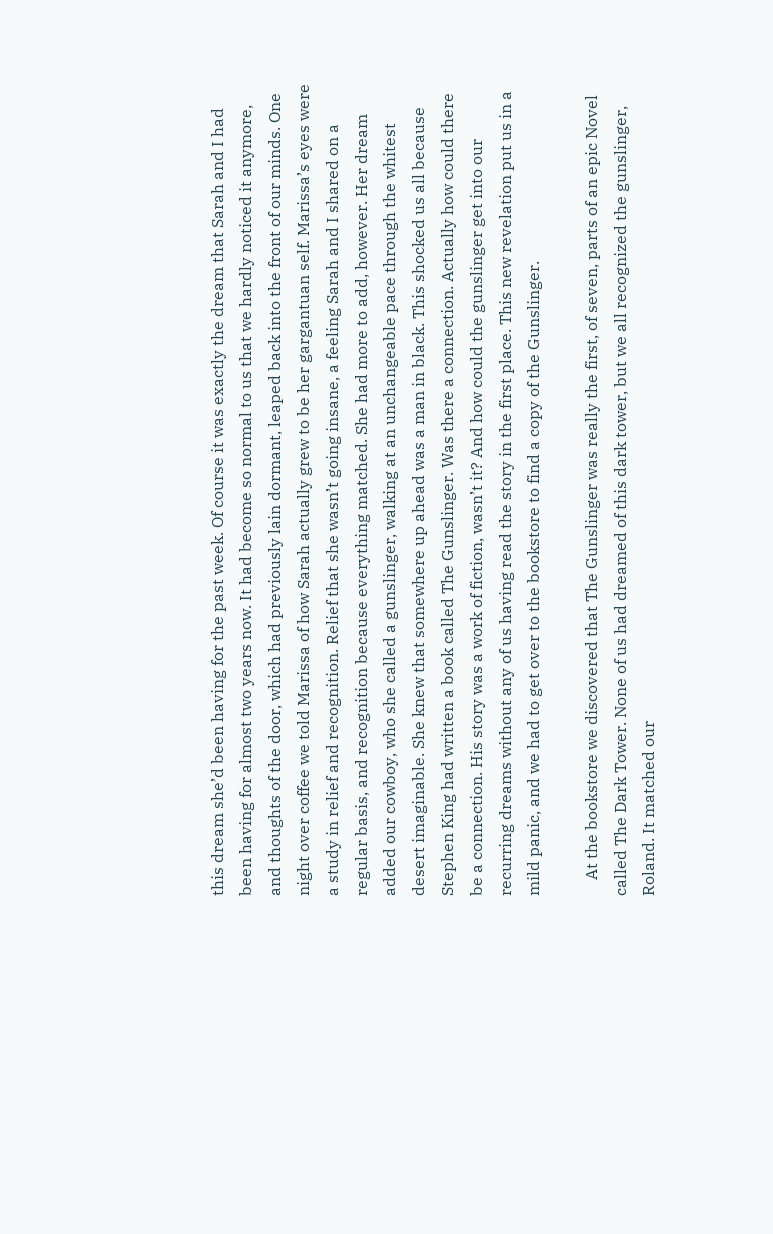this dream she’d been having for the past week. Of course it was exactly the dream that Sarah and I had been having for almost two years now. It had become so normal to us that we hardly noticed it anymore, and thoughts of the door, which had previously lain dormant, leaped back into the front of our minds. One night over coffee we told Marissa of how Sarah actually grew to be her gargantuan self. Marissa’s eyes were a study in relief and recognition. Relief that she wasn’t going insane, a feeling Sarah and I shared on a regular basis, and recognition because everything matched. She had more to add, however. Her dream added our cowboy, who she called a gunslinger, walking at an unchangeable pace through the whitest desert imaginable. She knew that somewhere up ahead was a man in black. This shocked us all because Stephen King had written a book called The Gunslinger. Was there a connection. Actually how could there be a connection. His story was a work of fiction, wasn’t it? And how could the gunslinger get into our recurring dreams without any of us having read the story in the first place. This new revelation put us in a mild panic, and we had to get over to the bookstore to find a copy of the Gunslinger.

    At the bookstore we discovered that The Gunslinger was really the first, of seven, parts of an epic Novel called The Dark Tower. None of us had dreamed of this dark tower, but we all recognized the gunslinger, Roland. It matched our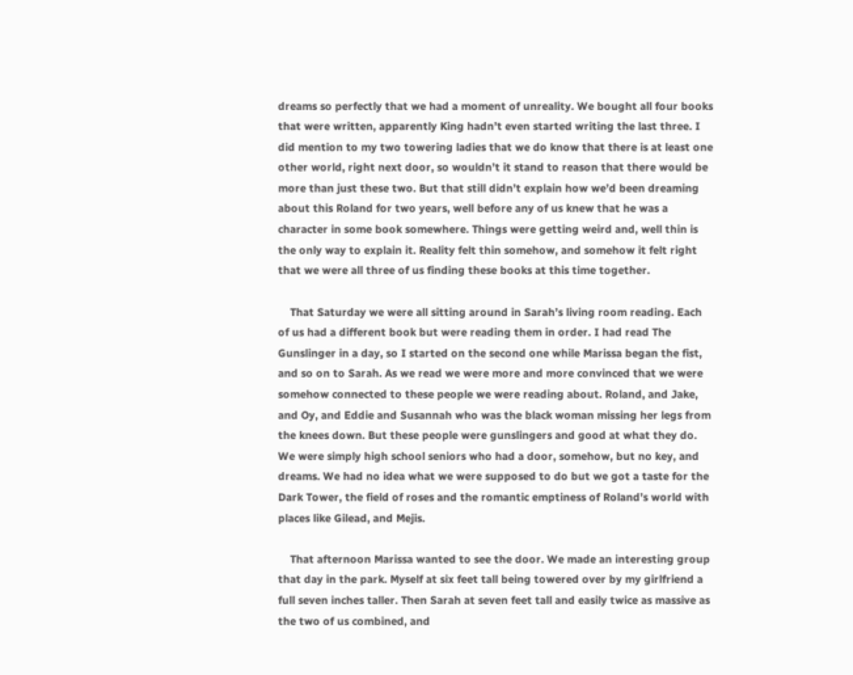dreams so perfectly that we had a moment of unreality. We bought all four books that were written, apparently King hadn’t even started writing the last three. I did mention to my two towering ladies that we do know that there is at least one other world, right next door, so wouldn’t it stand to reason that there would be more than just these two. But that still didn’t explain how we’d been dreaming about this Roland for two years, well before any of us knew that he was a character in some book somewhere. Things were getting weird and, well thin is the only way to explain it. Reality felt thin somehow, and somehow it felt right that we were all three of us finding these books at this time together.

    That Saturday we were all sitting around in Sarah’s living room reading. Each of us had a different book but were reading them in order. I had read The Gunslinger in a day, so I started on the second one while Marissa began the fist, and so on to Sarah. As we read we were more and more convinced that we were somehow connected to these people we were reading about. Roland, and Jake, and Oy, and Eddie and Susannah who was the black woman missing her legs from the knees down. But these people were gunslingers and good at what they do. We were simply high school seniors who had a door, somehow, but no key, and dreams. We had no idea what we were supposed to do but we got a taste for the Dark Tower, the field of roses and the romantic emptiness of Roland’s world with places like Gilead, and Mejis.

    That afternoon Marissa wanted to see the door. We made an interesting group that day in the park. Myself at six feet tall being towered over by my girlfriend a full seven inches taller. Then Sarah at seven feet tall and easily twice as massive as the two of us combined, and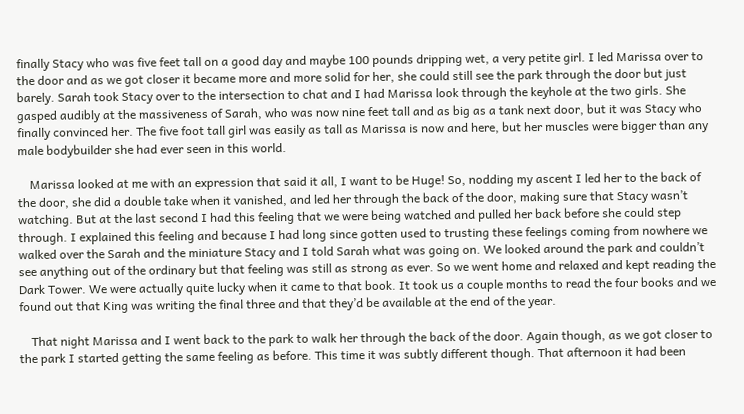finally Stacy who was five feet tall on a good day and maybe 100 pounds dripping wet, a very petite girl. I led Marissa over to the door and as we got closer it became more and more solid for her, she could still see the park through the door but just barely. Sarah took Stacy over to the intersection to chat and I had Marissa look through the keyhole at the two girls. She gasped audibly at the massiveness of Sarah, who was now nine feet tall and as big as a tank next door, but it was Stacy who finally convinced her. The five foot tall girl was easily as tall as Marissa is now and here, but her muscles were bigger than any male bodybuilder she had ever seen in this world.

    Marissa looked at me with an expression that said it all, I want to be Huge! So, nodding my ascent I led her to the back of the door, she did a double take when it vanished, and led her through the back of the door, making sure that Stacy wasn’t watching. But at the last second I had this feeling that we were being watched and pulled her back before she could step through. I explained this feeling and because I had long since gotten used to trusting these feelings coming from nowhere we walked over the Sarah and the miniature Stacy and I told Sarah what was going on. We looked around the park and couldn’t see anything out of the ordinary but that feeling was still as strong as ever. So we went home and relaxed and kept reading the Dark Tower. We were actually quite lucky when it came to that book. It took us a couple months to read the four books and we found out that King was writing the final three and that they’d be available at the end of the year.

    That night Marissa and I went back to the park to walk her through the back of the door. Again though, as we got closer to the park I started getting the same feeling as before. This time it was subtly different though. That afternoon it had been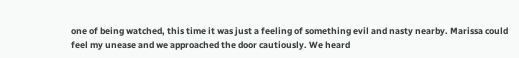one of being watched, this time it was just a feeling of something evil and nasty nearby. Marissa could feel my unease and we approached the door cautiously. We heard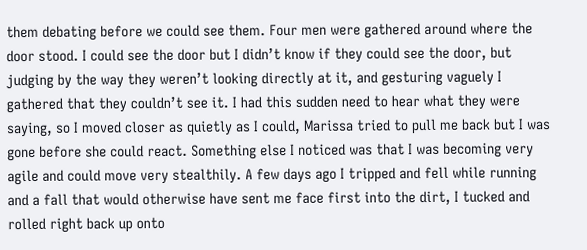them debating before we could see them. Four men were gathered around where the door stood. I could see the door but I didn’t know if they could see the door, but judging by the way they weren’t looking directly at it, and gesturing vaguely I gathered that they couldn’t see it. I had this sudden need to hear what they were saying, so I moved closer as quietly as I could, Marissa tried to pull me back but I was gone before she could react. Something else I noticed was that I was becoming very agile and could move very stealthily. A few days ago I tripped and fell while running and a fall that would otherwise have sent me face first into the dirt, I tucked and rolled right back up onto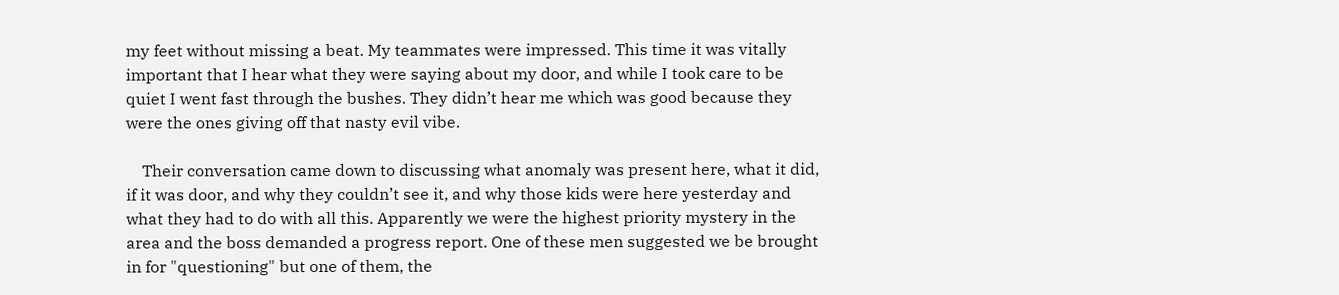my feet without missing a beat. My teammates were impressed. This time it was vitally important that I hear what they were saying about my door, and while I took care to be quiet I went fast through the bushes. They didn’t hear me which was good because they were the ones giving off that nasty evil vibe.

    Their conversation came down to discussing what anomaly was present here, what it did, if it was door, and why they couldn’t see it, and why those kids were here yesterday and what they had to do with all this. Apparently we were the highest priority mystery in the area and the boss demanded a progress report. One of these men suggested we be brought in for "questioning" but one of them, the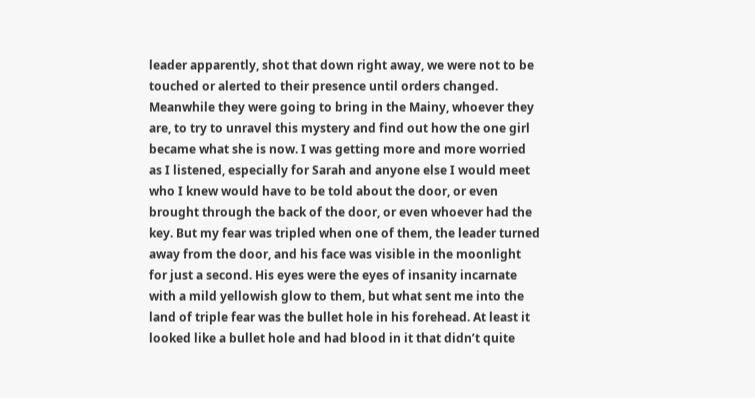leader apparently, shot that down right away, we were not to be touched or alerted to their presence until orders changed. Meanwhile they were going to bring in the Mainy, whoever they are, to try to unravel this mystery and find out how the one girl became what she is now. I was getting more and more worried as I listened, especially for Sarah and anyone else I would meet who I knew would have to be told about the door, or even brought through the back of the door, or even whoever had the key. But my fear was tripled when one of them, the leader turned away from the door, and his face was visible in the moonlight for just a second. His eyes were the eyes of insanity incarnate with a mild yellowish glow to them, but what sent me into the land of triple fear was the bullet hole in his forehead. At least it looked like a bullet hole and had blood in it that didn’t quite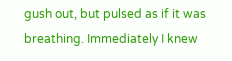gush out, but pulsed as if it was breathing. Immediately I knew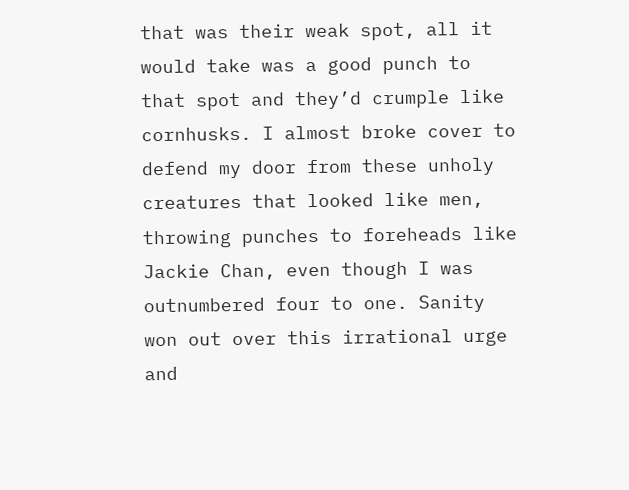that was their weak spot, all it would take was a good punch to that spot and they’d crumple like cornhusks. I almost broke cover to defend my door from these unholy creatures that looked like men, throwing punches to foreheads like Jackie Chan, even though I was outnumbered four to one. Sanity won out over this irrational urge and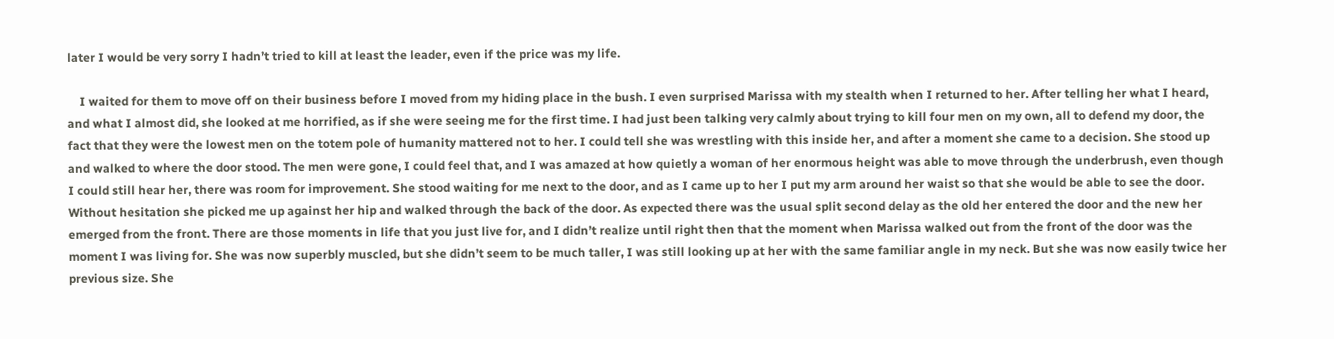later I would be very sorry I hadn’t tried to kill at least the leader, even if the price was my life.

    I waited for them to move off on their business before I moved from my hiding place in the bush. I even surprised Marissa with my stealth when I returned to her. After telling her what I heard, and what I almost did, she looked at me horrified, as if she were seeing me for the first time. I had just been talking very calmly about trying to kill four men on my own, all to defend my door, the fact that they were the lowest men on the totem pole of humanity mattered not to her. I could tell she was wrestling with this inside her, and after a moment she came to a decision. She stood up and walked to where the door stood. The men were gone, I could feel that, and I was amazed at how quietly a woman of her enormous height was able to move through the underbrush, even though I could still hear her, there was room for improvement. She stood waiting for me next to the door, and as I came up to her I put my arm around her waist so that she would be able to see the door. Without hesitation she picked me up against her hip and walked through the back of the door. As expected there was the usual split second delay as the old her entered the door and the new her emerged from the front. There are those moments in life that you just live for, and I didn’t realize until right then that the moment when Marissa walked out from the front of the door was the moment I was living for. She was now superbly muscled, but she didn’t seem to be much taller, I was still looking up at her with the same familiar angle in my neck. But she was now easily twice her previous size. She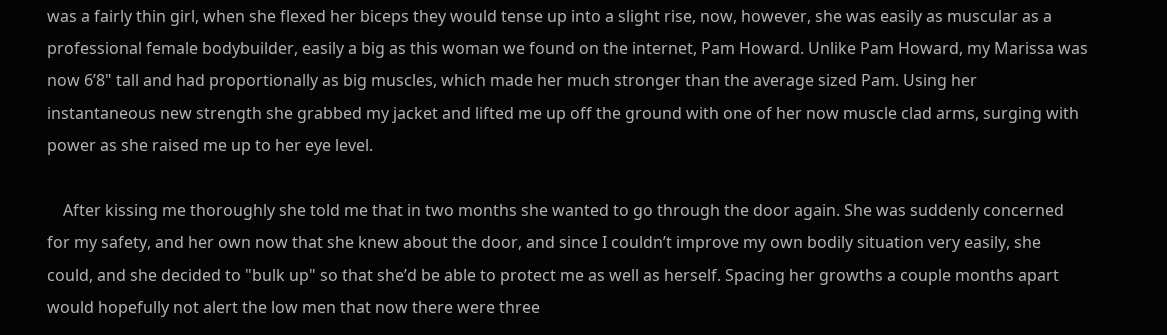was a fairly thin girl, when she flexed her biceps they would tense up into a slight rise, now, however, she was easily as muscular as a professional female bodybuilder, easily a big as this woman we found on the internet, Pam Howard. Unlike Pam Howard, my Marissa was now 6’8" tall and had proportionally as big muscles, which made her much stronger than the average sized Pam. Using her instantaneous new strength she grabbed my jacket and lifted me up off the ground with one of her now muscle clad arms, surging with power as she raised me up to her eye level.

    After kissing me thoroughly she told me that in two months she wanted to go through the door again. She was suddenly concerned for my safety, and her own now that she knew about the door, and since I couldn’t improve my own bodily situation very easily, she could, and she decided to "bulk up" so that she’d be able to protect me as well as herself. Spacing her growths a couple months apart would hopefully not alert the low men that now there were three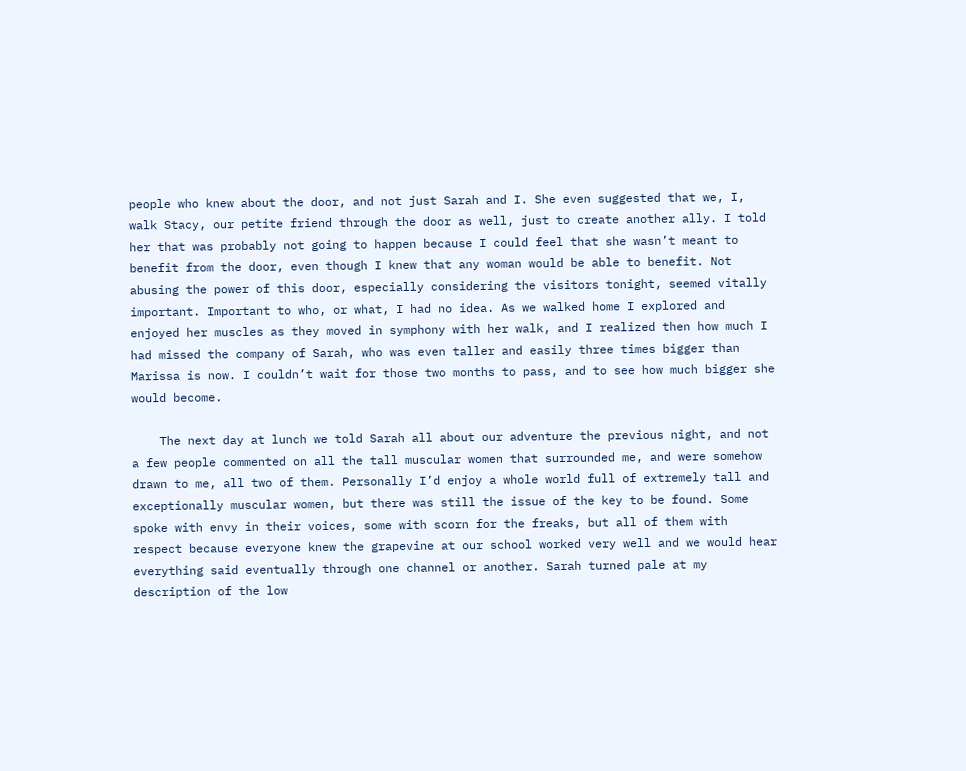people who knew about the door, and not just Sarah and I. She even suggested that we, I, walk Stacy, our petite friend through the door as well, just to create another ally. I told her that was probably not going to happen because I could feel that she wasn’t meant to benefit from the door, even though I knew that any woman would be able to benefit. Not abusing the power of this door, especially considering the visitors tonight, seemed vitally important. Important to who, or what, I had no idea. As we walked home I explored and enjoyed her muscles as they moved in symphony with her walk, and I realized then how much I had missed the company of Sarah, who was even taller and easily three times bigger than Marissa is now. I couldn’t wait for those two months to pass, and to see how much bigger she would become.

    The next day at lunch we told Sarah all about our adventure the previous night, and not a few people commented on all the tall muscular women that surrounded me, and were somehow drawn to me, all two of them. Personally I’d enjoy a whole world full of extremely tall and exceptionally muscular women, but there was still the issue of the key to be found. Some spoke with envy in their voices, some with scorn for the freaks, but all of them with respect because everyone knew the grapevine at our school worked very well and we would hear everything said eventually through one channel or another. Sarah turned pale at my description of the low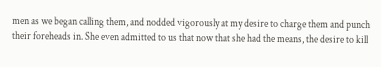men as we began calling them, and nodded vigorously at my desire to charge them and punch their foreheads in. She even admitted to us that now that she had the means, the desire to kill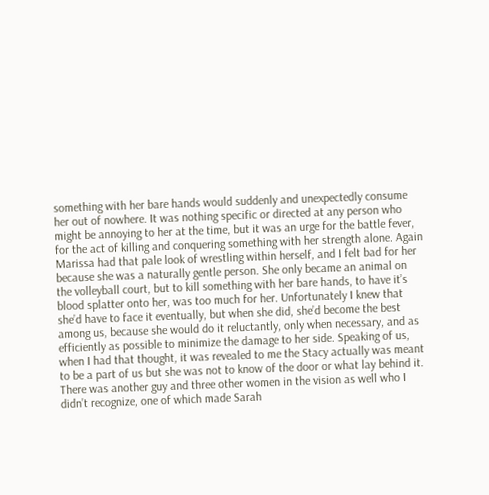something with her bare hands would suddenly and unexpectedly consume her out of nowhere. It was nothing specific or directed at any person who might be annoying to her at the time, but it was an urge for the battle fever, for the act of killing and conquering something with her strength alone. Again Marissa had that pale look of wrestling within herself, and I felt bad for her because she was a naturally gentle person. She only became an animal on the volleyball court, but to kill something with her bare hands, to have it’s blood splatter onto her, was too much for her. Unfortunately I knew that she’d have to face it eventually, but when she did, she’d become the best among us, because she would do it reluctantly, only when necessary, and as efficiently as possible to minimize the damage to her side. Speaking of us, when I had that thought, it was revealed to me the Stacy actually was meant to be a part of us but she was not to know of the door or what lay behind it. There was another guy and three other women in the vision as well who I didn’t recognize, one of which made Sarah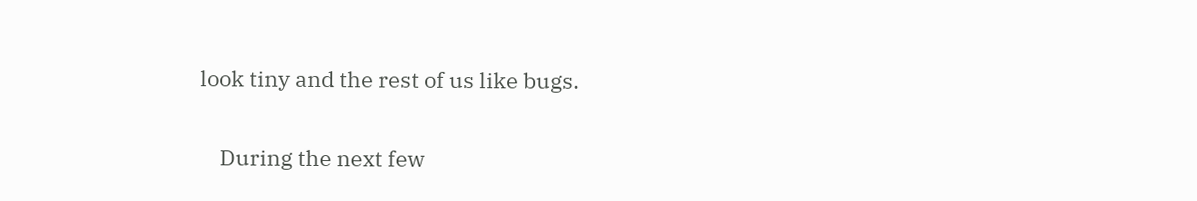look tiny and the rest of us like bugs.

    During the next few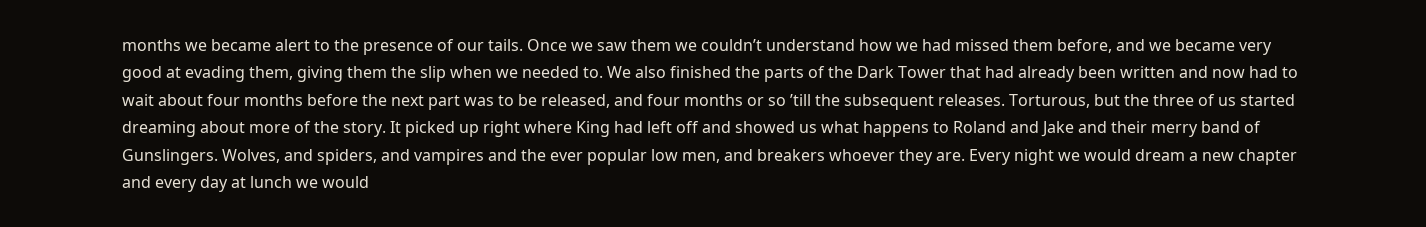months we became alert to the presence of our tails. Once we saw them we couldn’t understand how we had missed them before, and we became very good at evading them, giving them the slip when we needed to. We also finished the parts of the Dark Tower that had already been written and now had to wait about four months before the next part was to be released, and four months or so ’till the subsequent releases. Torturous, but the three of us started dreaming about more of the story. It picked up right where King had left off and showed us what happens to Roland and Jake and their merry band of Gunslingers. Wolves, and spiders, and vampires and the ever popular low men, and breakers whoever they are. Every night we would dream a new chapter and every day at lunch we would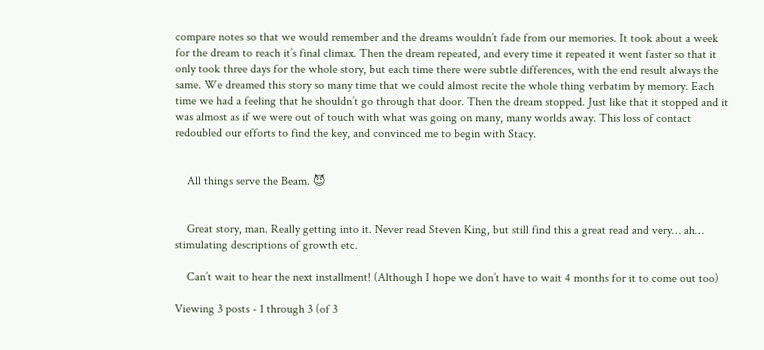compare notes so that we would remember and the dreams wouldn’t fade from our memories. It took about a week for the dream to reach it’s final climax. Then the dream repeated, and every time it repeated it went faster so that it only took three days for the whole story, but each time there were subtle differences, with the end result always the same. We dreamed this story so many time that we could almost recite the whole thing verbatim by memory. Each time we had a feeling that he shouldn’t go through that door. Then the dream stopped. Just like that it stopped and it was almost as if we were out of touch with what was going on many, many worlds away. This loss of contact redoubled our efforts to find the key, and convinced me to begin with Stacy.


    All things serve the Beam. 😈


    Great story, man. Really getting into it. Never read Steven King, but still find this a great read and very… ah… stimulating descriptions of growth etc.

    Can’t wait to hear the next installment! (Although I hope we don’t have to wait 4 months for it to come out too)

Viewing 3 posts - 1 through 3 (of 3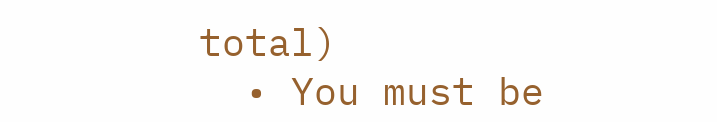total)
  • You must be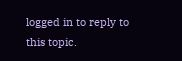logged in to reply to this topic.